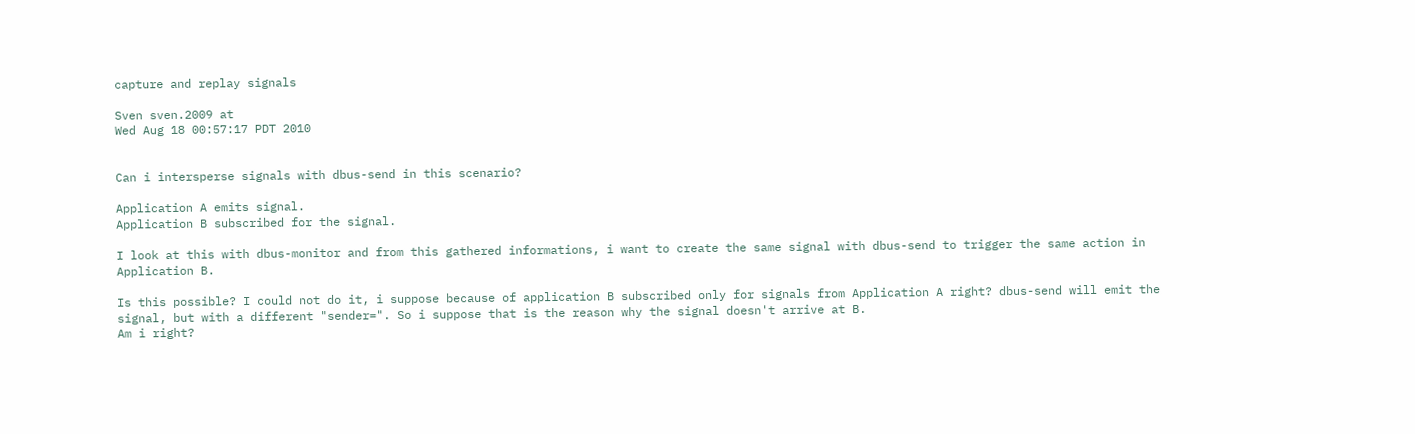capture and replay signals

Sven sven.2009 at
Wed Aug 18 00:57:17 PDT 2010


Can i intersperse signals with dbus-send in this scenario?

Application A emits signal.
Application B subscribed for the signal.

I look at this with dbus-monitor and from this gathered informations, i want to create the same signal with dbus-send to trigger the same action in Application B.

Is this possible? I could not do it, i suppose because of application B subscribed only for signals from Application A right? dbus-send will emit the signal, but with a different "sender=". So i suppose that is the reason why the signal doesn't arrive at B.
Am i right?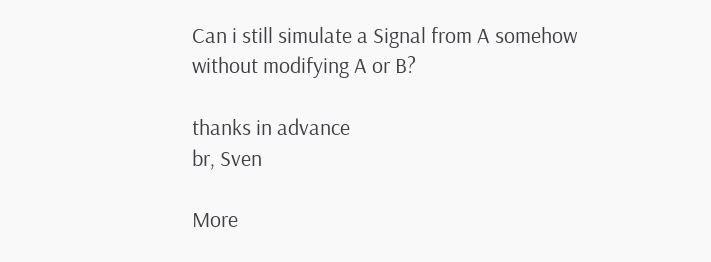Can i still simulate a Signal from A somehow without modifying A or B?

thanks in advance
br, Sven

More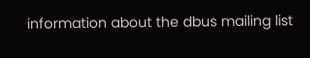information about the dbus mailing list